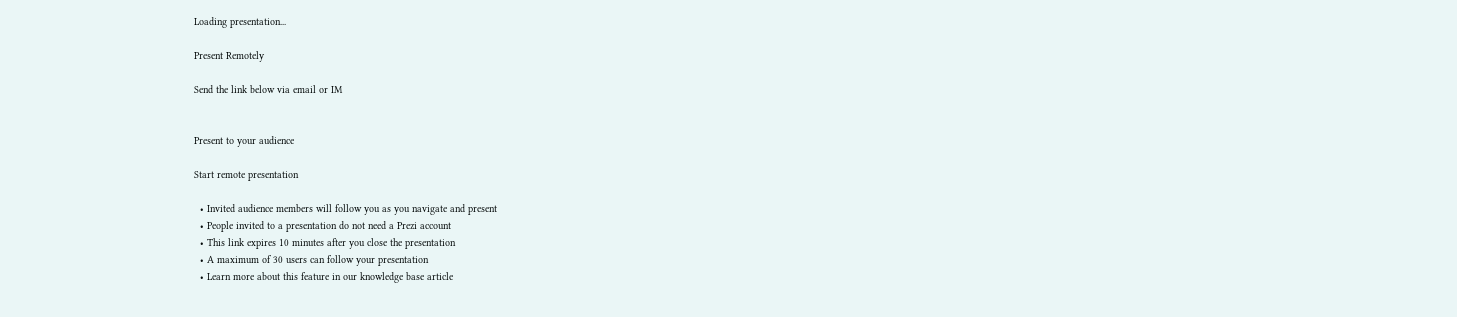Loading presentation...

Present Remotely

Send the link below via email or IM


Present to your audience

Start remote presentation

  • Invited audience members will follow you as you navigate and present
  • People invited to a presentation do not need a Prezi account
  • This link expires 10 minutes after you close the presentation
  • A maximum of 30 users can follow your presentation
  • Learn more about this feature in our knowledge base article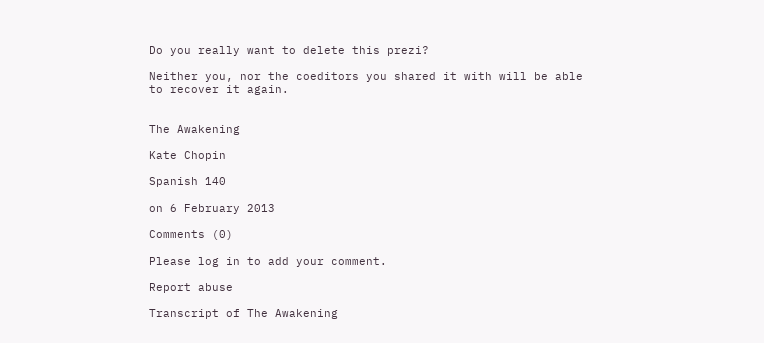Do you really want to delete this prezi?

Neither you, nor the coeditors you shared it with will be able to recover it again.


The Awakening

Kate Chopin

Spanish 140

on 6 February 2013

Comments (0)

Please log in to add your comment.

Report abuse

Transcript of The Awakening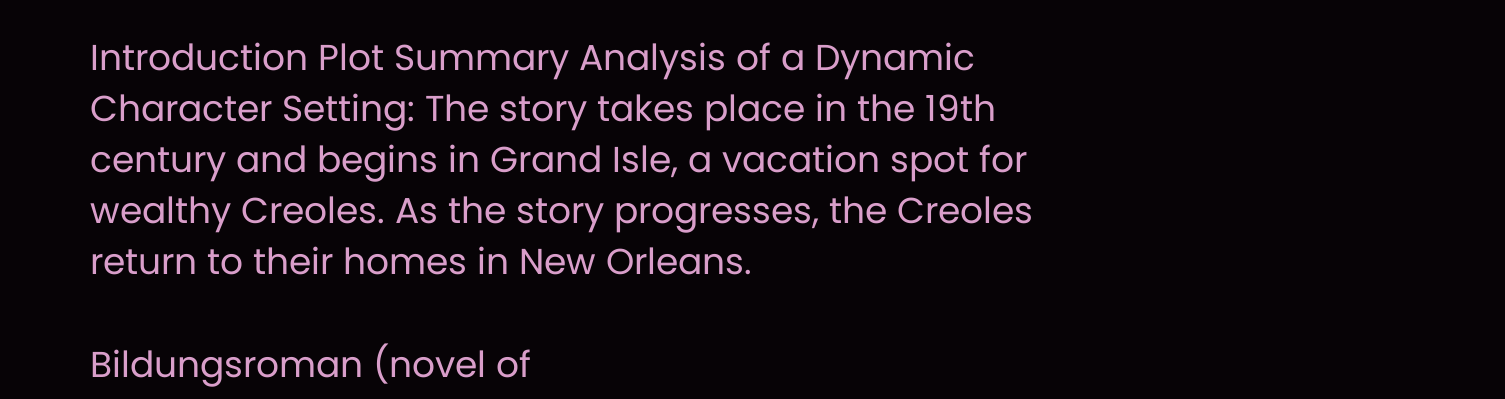Introduction Plot Summary Analysis of a Dynamic
Character Setting: The story takes place in the 19th century and begins in Grand Isle, a vacation spot for wealthy Creoles. As the story progresses, the Creoles return to their homes in New Orleans.

Bildungsroman (novel of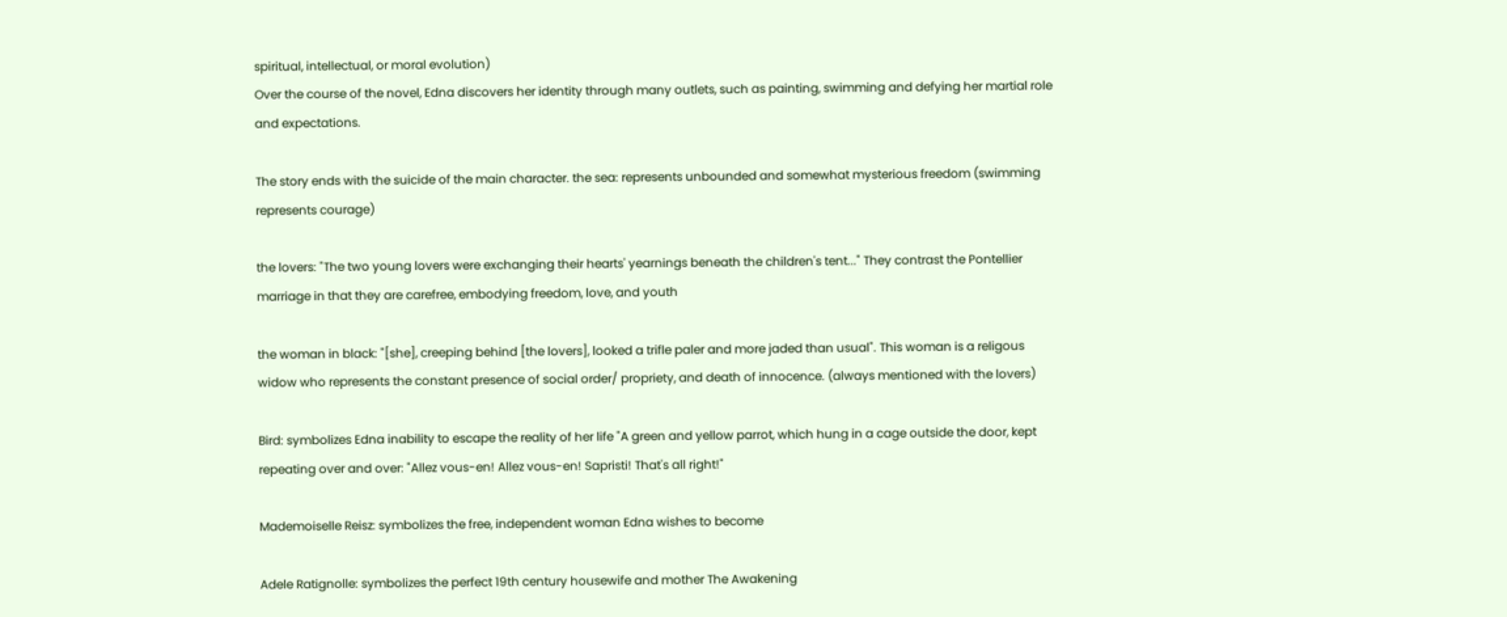spiritual, intellectual, or moral evolution)
Over the course of the novel, Edna discovers her identity through many outlets, such as painting, swimming and defying her martial role and expectations.

The story ends with the suicide of the main character. the sea: represents unbounded and somewhat mysterious freedom (swimming represents courage)

the lovers: "The two young lovers were exchanging their hearts' yearnings beneath the children's tent..." They contrast the Pontellier marriage in that they are carefree, embodying freedom, love, and youth

the woman in black: "[she], creeping behind [the lovers], looked a trifle paler and more jaded than usual". This woman is a religous widow who represents the constant presence of social order/ propriety, and death of innocence. (always mentioned with the lovers)

Bird: symbolizes Edna inability to escape the reality of her life "A green and yellow parrot, which hung in a cage outside the door, kept repeating over and over: "Allez vous-en! Allez vous-en! Sapristi! That's all right!"

Mademoiselle Reisz: symbolizes the free, independent woman Edna wishes to become

Adele Ratignolle: symbolizes the perfect 19th century housewife and mother The Awakening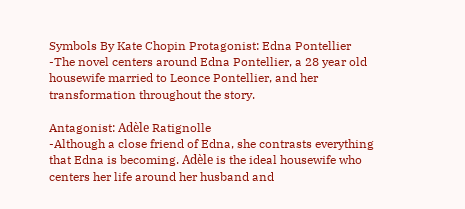Symbols By Kate Chopin Protagonist: Edna Pontellier
-The novel centers around Edna Pontellier, a 28 year old housewife married to Leonce Pontellier, and her transformation throughout the story.

Antagonist: Adèle Ratignolle
-Although a close friend of Edna, she contrasts everything that Edna is becoming. Adèle is the ideal housewife who centers her life around her husband and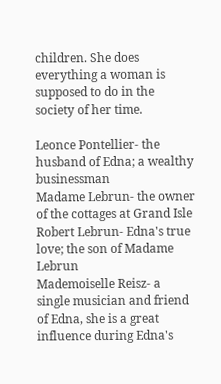children. She does everything a woman is supposed to do in the society of her time.

Leonce Pontellier- the husband of Edna; a wealthy businessman
Madame Lebrun- the owner of the cottages at Grand Isle
Robert Lebrun- Edna's true love; the son of Madame Lebrun
Mademoiselle Reisz- a single musician and friend of Edna, she is a great influence during Edna's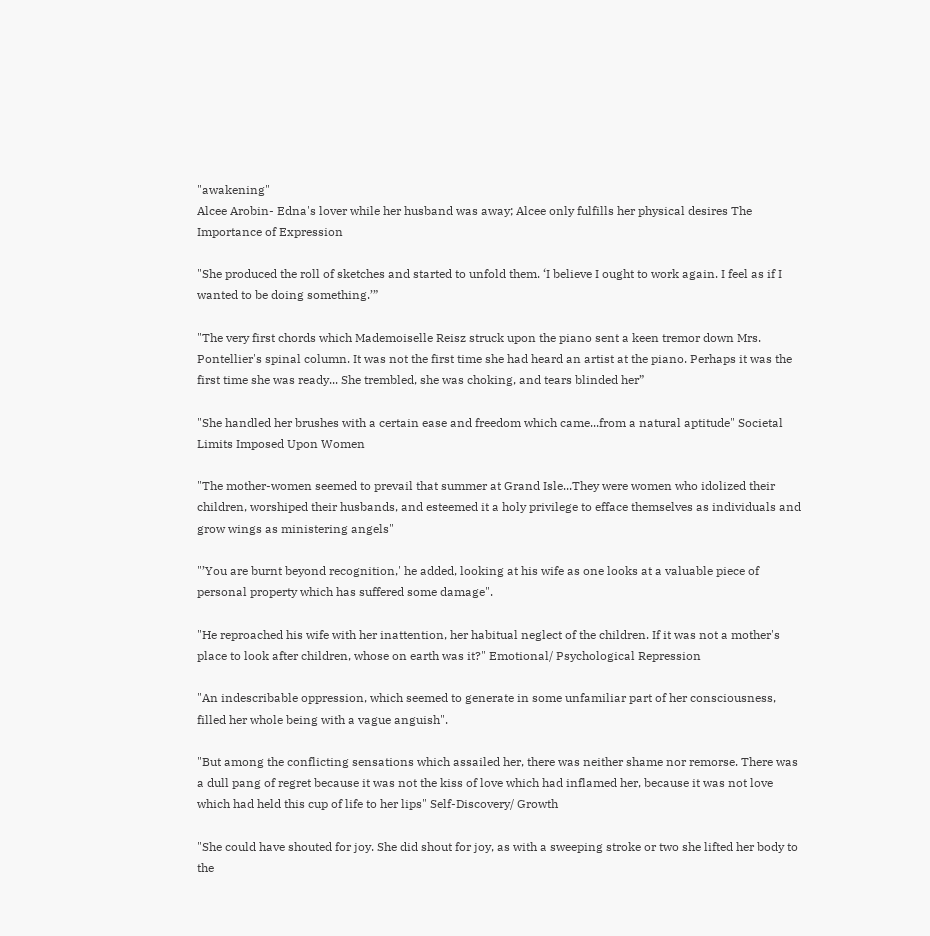"awakening"
Alcee Arobin- Edna's lover while her husband was away; Alcee only fulfills her physical desires The Importance of Expression

"She produced the roll of sketches and started to unfold them. ‘I believe I ought to work again. I feel as if I wanted to be doing something.’”

"The very first chords which Mademoiselle Reisz struck upon the piano sent a keen tremor down Mrs. Pontellier's spinal column. It was not the first time she had heard an artist at the piano. Perhaps it was the first time she was ready... She trembled, she was choking, and tears blinded her”

"She handled her brushes with a certain ease and freedom which came...from a natural aptitude" Societal Limits Imposed Upon Women

"The mother-women seemed to prevail that summer at Grand Isle...They were women who idolized their children, worshiped their husbands, and esteemed it a holy privilege to efface themselves as individuals and grow wings as ministering angels"

"’You are burnt beyond recognition,' he added, looking at his wife as one looks at a valuable piece of personal property which has suffered some damage".

"He reproached his wife with her inattention, her habitual neglect of the children. If it was not a mother's place to look after children, whose on earth was it?" Emotional/ Psychological Repression

"An indescribable oppression, which seemed to generate in some unfamiliar part of her consciousness, filled her whole being with a vague anguish".

"But among the conflicting sensations which assailed her, there was neither shame nor remorse. There was a dull pang of regret because it was not the kiss of love which had inflamed her, because it was not love which had held this cup of life to her lips" Self-Discovery/ Growth

"She could have shouted for joy. She did shout for joy, as with a sweeping stroke or two she lifted her body to the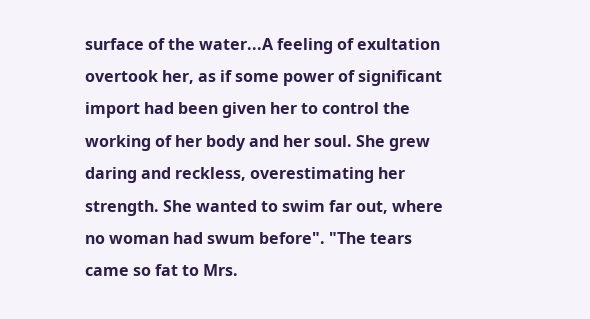surface of the water...A feeling of exultation overtook her, as if some power of significant import had been given her to control the working of her body and her soul. She grew daring and reckless, overestimating her strength. She wanted to swim far out, where no woman had swum before". "The tears came so fat to Mrs.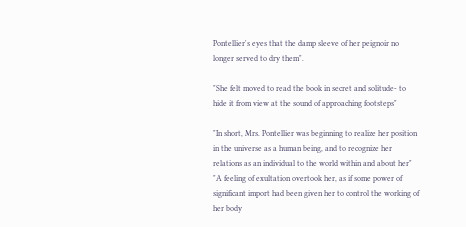Pontellier's eyes that the damp sleeve of her peignoir no longer served to dry them".

"She felt moved to read the book in secret and solitude- to hide it from view at the sound of approaching footsteps"

"In short, Mrs. Pontellier was beginning to realize her position in the universe as a human being, and to recognize her relations as an individual to the world within and about her" "A feeling of exultation overtook her, as if some power of significant import had been given her to control the working of her body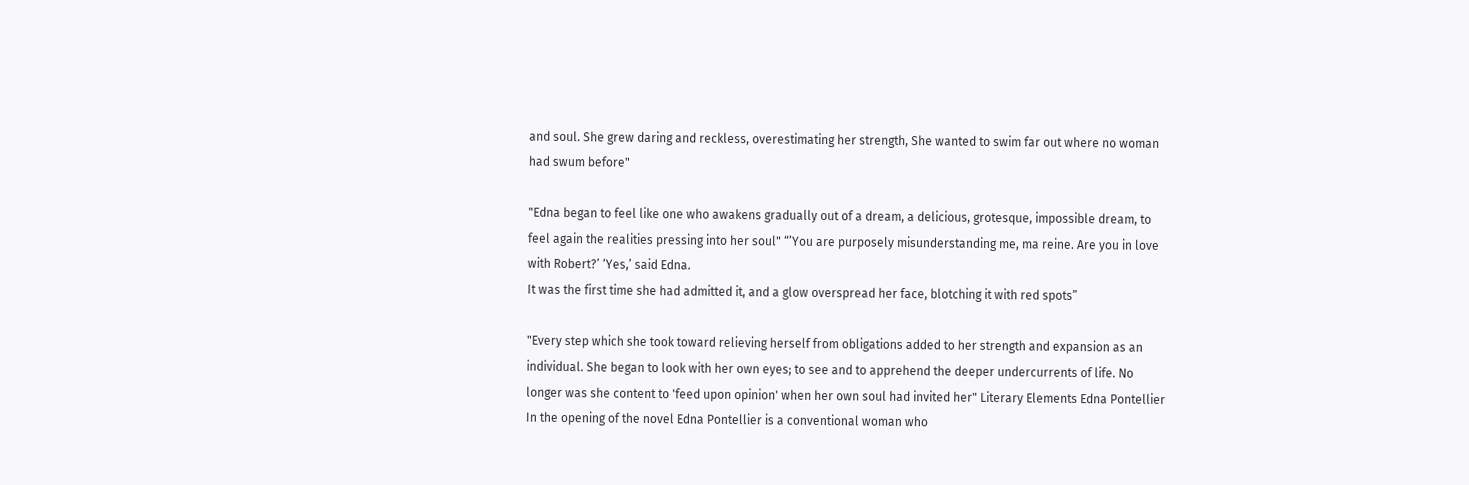and soul. She grew daring and reckless, overestimating her strength, She wanted to swim far out where no woman had swum before"

"Edna began to feel like one who awakens gradually out of a dream, a delicious, grotesque, impossible dream, to feel again the realities pressing into her soul" “’You are purposely misunderstanding me, ma reine. Are you in love with Robert?’ ‘Yes,’ said Edna.
It was the first time she had admitted it, and a glow overspread her face, blotching it with red spots”

"Every step which she took toward relieving herself from obligations added to her strength and expansion as an individual. She began to look with her own eyes; to see and to apprehend the deeper undercurrents of life. No longer was she content to 'feed upon opinion' when her own soul had invited her" Literary Elements Edna Pontellier In the opening of the novel Edna Pontellier is a conventional woman who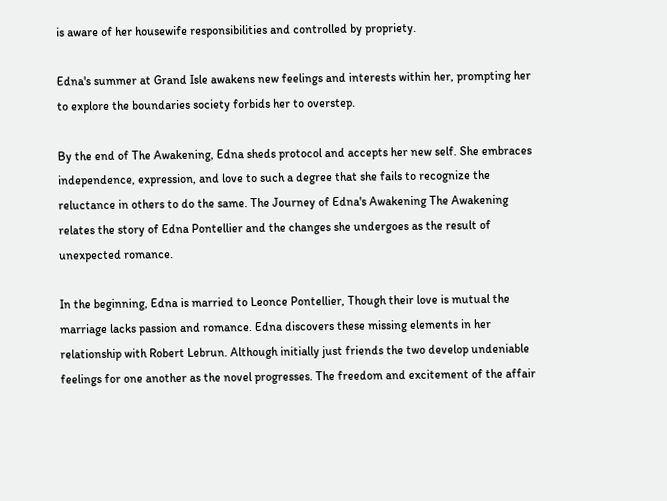is aware of her housewife responsibilities and controlled by propriety.

Edna's summer at Grand Isle awakens new feelings and interests within her, prompting her to explore the boundaries society forbids her to overstep.

By the end of The Awakening, Edna sheds protocol and accepts her new self. She embraces independence, expression, and love to such a degree that she fails to recognize the reluctance in others to do the same. The Journey of Edna's Awakening The Awakening relates the story of Edna Pontellier and the changes she undergoes as the result of unexpected romance.

In the beginning, Edna is married to Leonce Pontellier, Though their love is mutual the marriage lacks passion and romance. Edna discovers these missing elements in her relationship with Robert Lebrun. Although initially just friends the two develop undeniable feelings for one another as the novel progresses. The freedom and excitement of the affair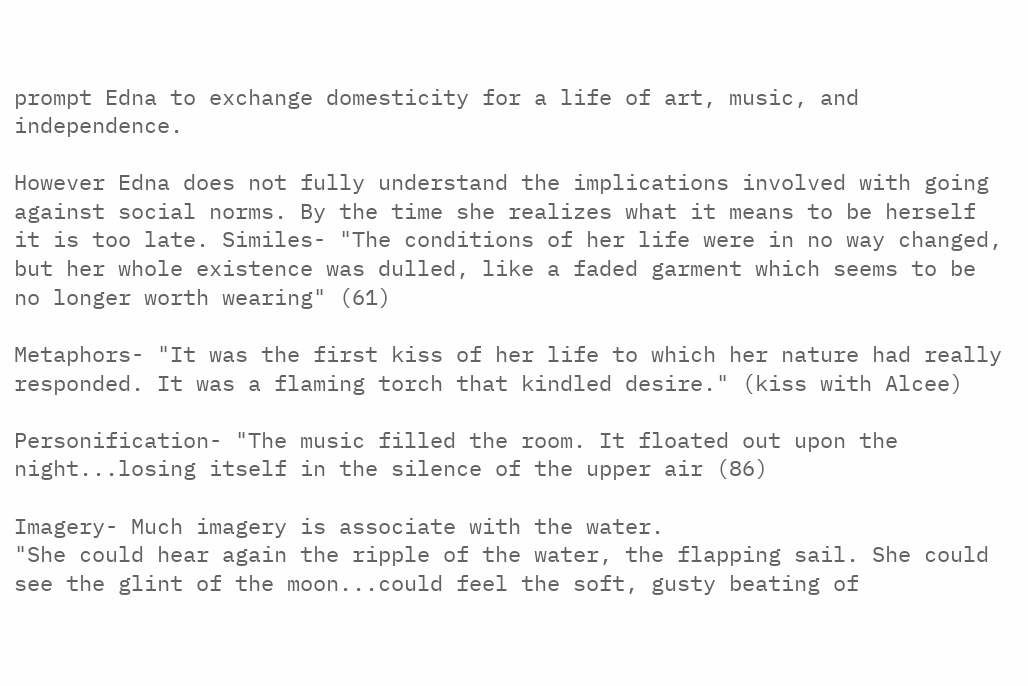prompt Edna to exchange domesticity for a life of art, music, and independence.

However Edna does not fully understand the implications involved with going against social norms. By the time she realizes what it means to be herself it is too late. Similes- "The conditions of her life were in no way changed, but her whole existence was dulled, like a faded garment which seems to be no longer worth wearing" (61)

Metaphors- "It was the first kiss of her life to which her nature had really responded. It was a flaming torch that kindled desire." (kiss with Alcee)

Personification- "The music filled the room. It floated out upon the night...losing itself in the silence of the upper air (86)

Imagery- Much imagery is associate with the water.
"She could hear again the ripple of the water, the flapping sail. She could see the glint of the moon...could feel the soft, gusty beating of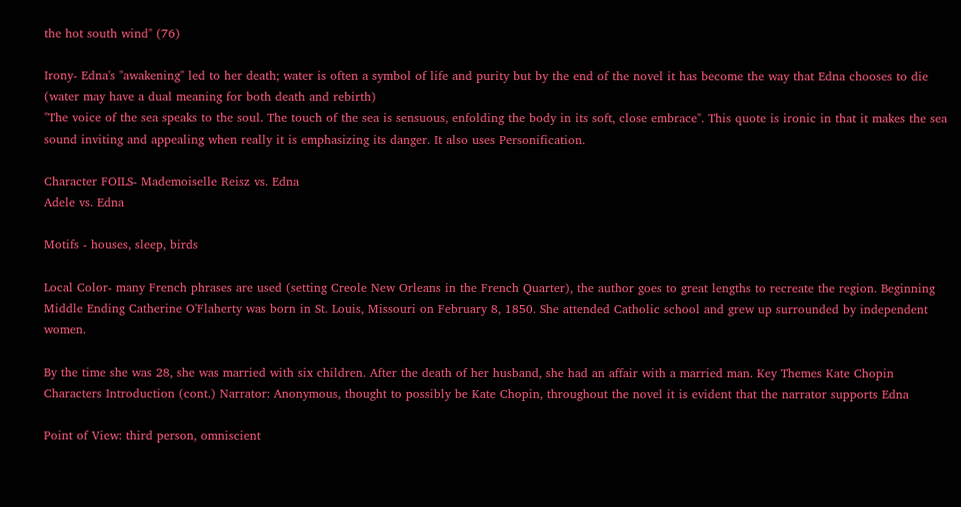the hot south wind" (76)

Irony- Edna's "awakening" led to her death; water is often a symbol of life and purity but by the end of the novel it has become the way that Edna chooses to die (water may have a dual meaning for both death and rebirth)
"The voice of the sea speaks to the soul. The touch of the sea is sensuous, enfolding the body in its soft, close embrace". This quote is ironic in that it makes the sea sound inviting and appealing when really it is emphasizing its danger. It also uses Personification.

Character FOILS- Mademoiselle Reisz vs. Edna
Adele vs. Edna

Motifs - houses, sleep, birds

Local Color- many French phrases are used (setting Creole New Orleans in the French Quarter), the author goes to great lengths to recreate the region. Beginning Middle Ending Catherine O'Flaherty was born in St. Louis, Missouri on February 8, 1850. She attended Catholic school and grew up surrounded by independent women.

By the time she was 28, she was married with six children. After the death of her husband, she had an affair with a married man. Key Themes Kate Chopin Characters Introduction (cont.) Narrator: Anonymous, thought to possibly be Kate Chopin, throughout the novel it is evident that the narrator supports Edna

Point of View: third person, omniscient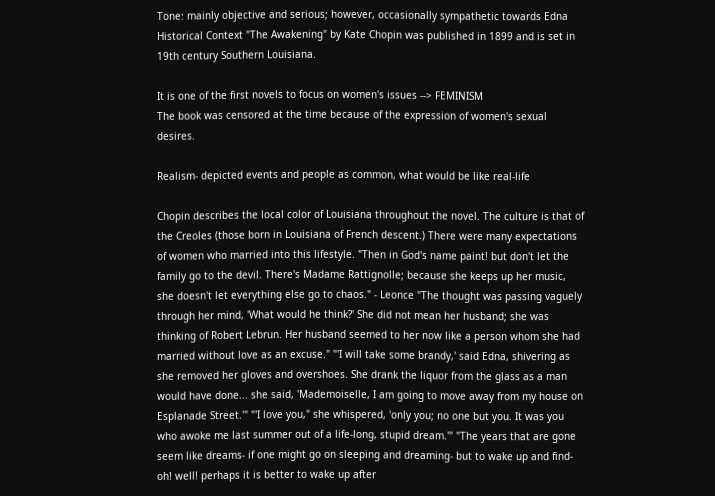Tone: mainly objective and serious; however, occasionally sympathetic towards Edna Historical Context "The Awakening" by Kate Chopin was published in 1899 and is set in 19th century Southern Louisiana.

It is one of the first novels to focus on women's issues --> FEMINISM
The book was censored at the time because of the expression of women's sexual desires.

Realism- depicted events and people as common, what would be like real-life

Chopin describes the local color of Louisiana throughout the novel. The culture is that of the Creoles (those born in Louisiana of French descent.) There were many expectations of women who married into this lifestyle. "Then in God's name paint! but don't let the family go to the devil. There's Madame Rattignolle; because she keeps up her music, she doesn't let everything else go to chaos." - Leonce "The thought was passing vaguely through her mind, 'What would he think?' She did not mean her husband; she was thinking of Robert Lebrun. Her husband seemed to her now like a person whom she had married without love as an excuse." "'I will take some brandy,' said Edna, shivering as she removed her gloves and overshoes. She drank the liquor from the glass as a man would have done... she said, 'Mademoiselle, I am going to move away from my house on Esplanade Street.'" "'I love you," she whispered, 'only you; no one but you. It was you who awoke me last summer out of a life-long, stupid dream.'" "The years that are gone seem like dreams- if one might go on sleeping and dreaming- but to wake up and find- oh! well! perhaps it is better to wake up after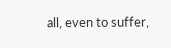all, even to suffer,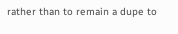rather than to remain a dupe to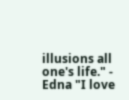illusions all one's life." - Edna "I love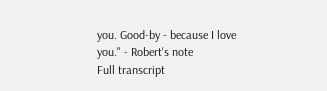you. Good-by - because I love you." - Robert's note
Full transcript